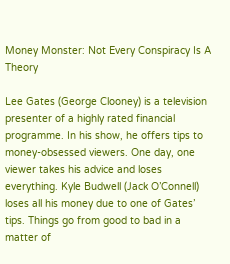Money Monster: Not Every Conspiracy Is A Theory

Lee Gates (George Clooney) is a television presenter of a highly rated financial programme. In his show, he offers tips to money-obsessed viewers. One day, one viewer takes his advice and loses everything. Kyle Budwell (Jack O’Connell) loses all his money due to one of Gates’ tips. Things go from good to bad in a matter of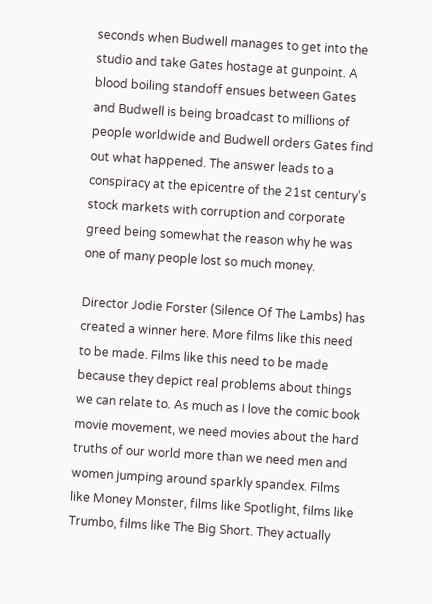seconds when Budwell manages to get into the studio and take Gates hostage at gunpoint. A blood boiling standoff ensues between Gates and Budwell is being broadcast to millions of people worldwide and Budwell orders Gates find out what happened. The answer leads to a conspiracy at the epicentre of the 21st century’s stock markets with corruption and corporate greed being somewhat the reason why he was one of many people lost so much money.

Director Jodie Forster (Silence Of The Lambs) has created a winner here. More films like this need to be made. Films like this need to be made because they depict real problems about things we can relate to. As much as I love the comic book movie movement, we need movies about the hard truths of our world more than we need men and women jumping around sparkly spandex. Films like Money Monster, films like Spotlight, films like Trumbo, films like The Big Short. They actually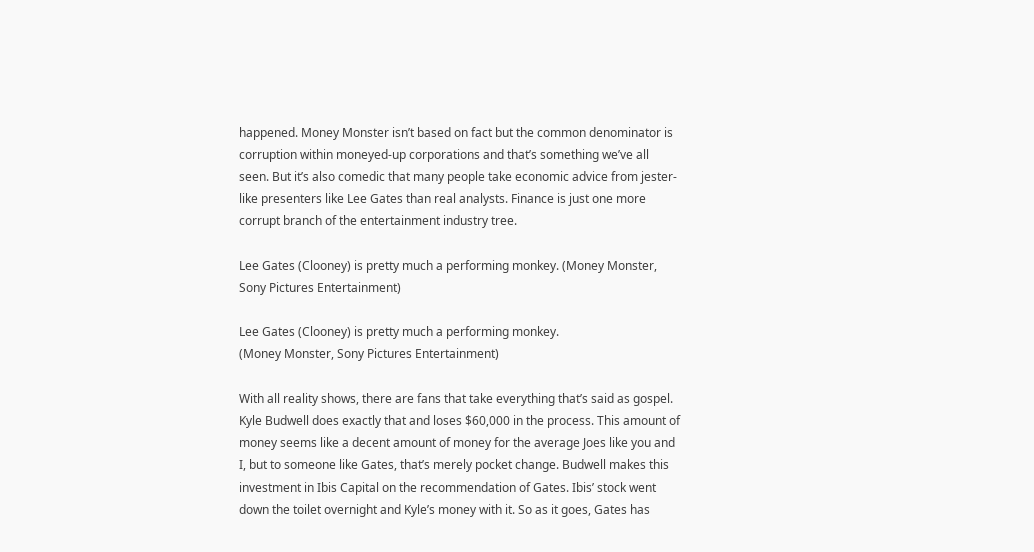happened. Money Monster isn’t based on fact but the common denominator is corruption within moneyed-up corporations and that’s something we’ve all seen. But it’s also comedic that many people take economic advice from jester-like presenters like Lee Gates than real analysts. Finance is just one more corrupt branch of the entertainment industry tree.

Lee Gates (Clooney) is pretty much a performing monkey. (Money Monster, Sony Pictures Entertainment)

Lee Gates (Clooney) is pretty much a performing monkey.
(Money Monster, Sony Pictures Entertainment)

With all reality shows, there are fans that take everything that’s said as gospel. Kyle Budwell does exactly that and loses $60,000 in the process. This amount of money seems like a decent amount of money for the average Joes like you and I, but to someone like Gates, that’s merely pocket change. Budwell makes this investment in Ibis Capital on the recommendation of Gates. Ibis’ stock went down the toilet overnight and Kyle’s money with it. So as it goes, Gates has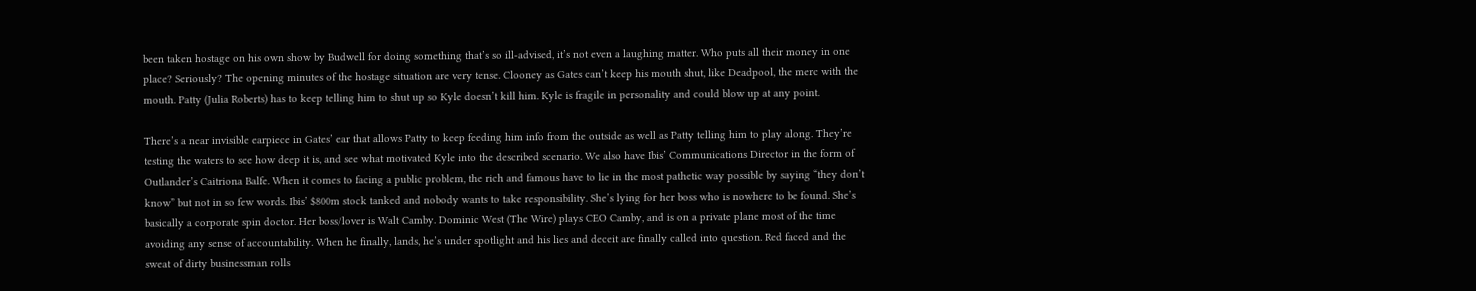been taken hostage on his own show by Budwell for doing something that’s so ill-advised, it’s not even a laughing matter. Who puts all their money in one place? Seriously? The opening minutes of the hostage situation are very tense. Clooney as Gates can’t keep his mouth shut, like Deadpool, the merc with the mouth. Patty (Julia Roberts) has to keep telling him to shut up so Kyle doesn’t kill him. Kyle is fragile in personality and could blow up at any point.

There’s a near invisible earpiece in Gates’ ear that allows Patty to keep feeding him info from the outside as well as Patty telling him to play along. They’re testing the waters to see how deep it is, and see what motivated Kyle into the described scenario. We also have Ibis’ Communications Director in the form of Outlander’s Caitriona Balfe. When it comes to facing a public problem, the rich and famous have to lie in the most pathetic way possible by saying “they don’t know” but not in so few words. Ibis’ $800m stock tanked and nobody wants to take responsibility. She’s lying for her boss who is nowhere to be found. She’s basically a corporate spin doctor. Her boss/lover is Walt Camby. Dominic West (The Wire) plays CEO Camby, and is on a private plane most of the time avoiding any sense of accountability. When he finally, lands, he’s under spotlight and his lies and deceit are finally called into question. Red faced and the sweat of dirty businessman rolls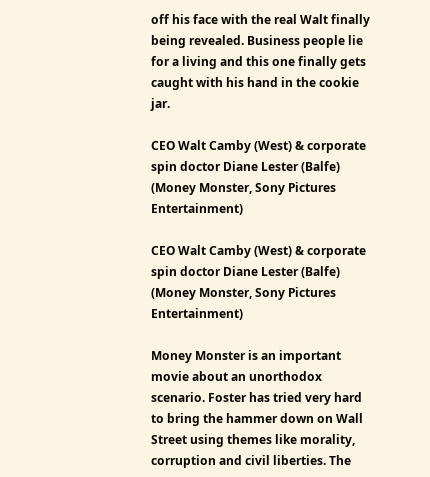off his face with the real Walt finally being revealed. Business people lie for a living and this one finally gets caught with his hand in the cookie jar.

CEO Walt Camby (West) & corporate spin doctor Diane Lester (Balfe) (Money Monster, Sony Pictures Entertainment)

CEO Walt Camby (West) & corporate spin doctor Diane Lester (Balfe)
(Money Monster, Sony Pictures Entertainment)

Money Monster is an important movie about an unorthodox scenario. Foster has tried very hard to bring the hammer down on Wall Street using themes like morality, corruption and civil liberties. The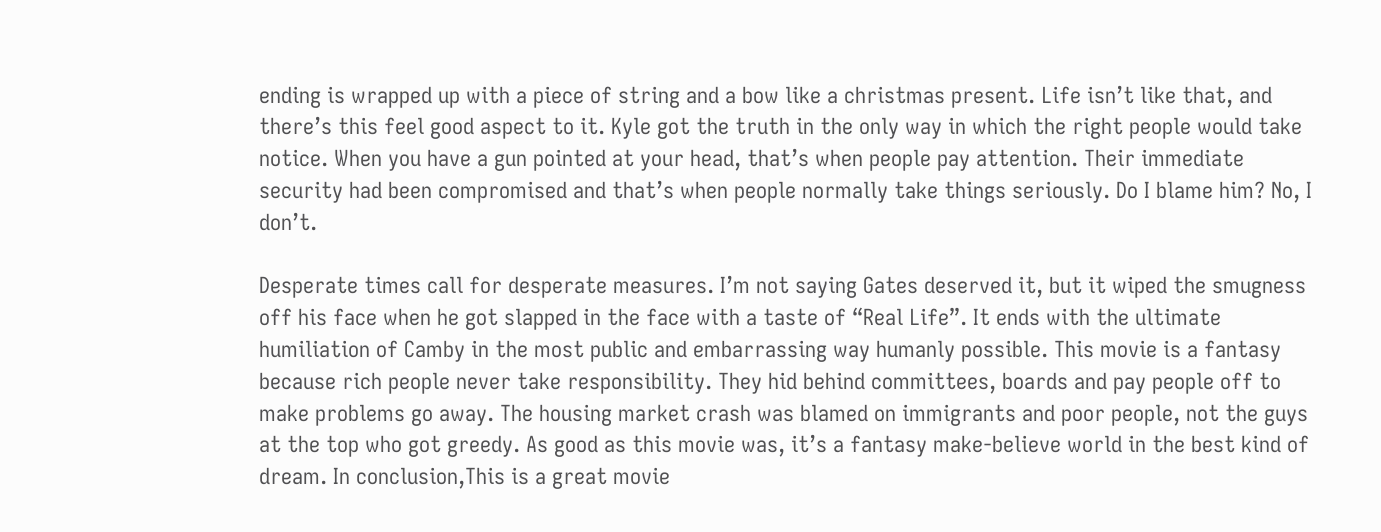ending is wrapped up with a piece of string and a bow like a christmas present. Life isn’t like that, and there’s this feel good aspect to it. Kyle got the truth in the only way in which the right people would take notice. When you have a gun pointed at your head, that’s when people pay attention. Their immediate security had been compromised and that’s when people normally take things seriously. Do I blame him? No, I don’t.

Desperate times call for desperate measures. I’m not saying Gates deserved it, but it wiped the smugness off his face when he got slapped in the face with a taste of “Real Life”. It ends with the ultimate humiliation of Camby in the most public and embarrassing way humanly possible. This movie is a fantasy because rich people never take responsibility. They hid behind committees, boards and pay people off to make problems go away. The housing market crash was blamed on immigrants and poor people, not the guys at the top who got greedy. As good as this movie was, it’s a fantasy make-believe world in the best kind of dream. In conclusion,This is a great movie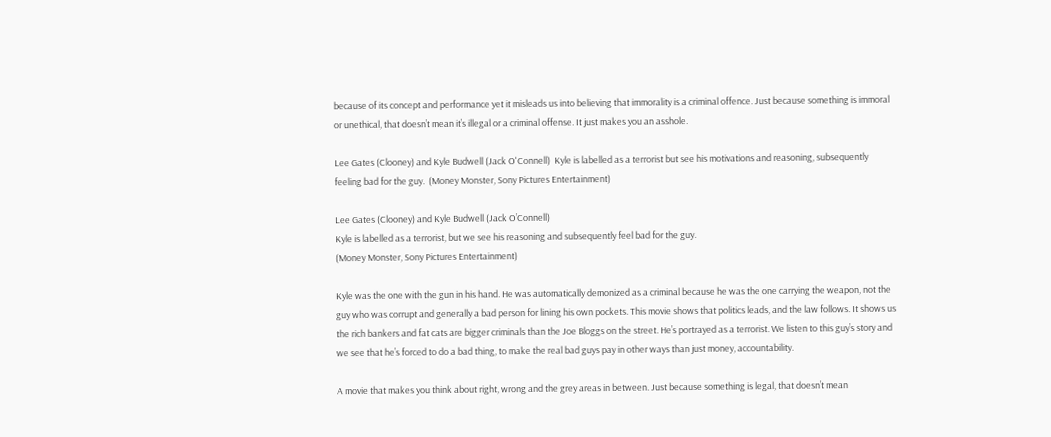because of its concept and performance yet it misleads us into believing that immorality is a criminal offence. Just because something is immoral or unethical, that doesn’t mean it’s illegal or a criminal offense. It just makes you an asshole.

Lee Gates (Clooney) and Kyle Budwell (Jack O'Connell)  Kyle is labelled as a terrorist but see his motivations and reasoning, subsequently feeling bad for the guy.  (Money Monster, Sony Pictures Entertainment)

Lee Gates (Clooney) and Kyle Budwell (Jack O’Connell)
Kyle is labelled as a terrorist, but we see his reasoning and subsequently feel bad for the guy.
(Money Monster, Sony Pictures Entertainment)

Kyle was the one with the gun in his hand. He was automatically demonized as a criminal because he was the one carrying the weapon, not the guy who was corrupt and generally a bad person for lining his own pockets. This movie shows that politics leads, and the law follows. It shows us the rich bankers and fat cats are bigger criminals than the Joe Bloggs on the street. He’s portrayed as a terrorist. We listen to this guy’s story and we see that he’s forced to do a bad thing, to make the real bad guys pay in other ways than just money, accountability.

A movie that makes you think about right, wrong and the grey areas in between. Just because something is legal, that doesn’t mean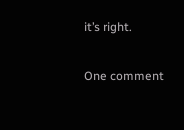it’s right.

One comment